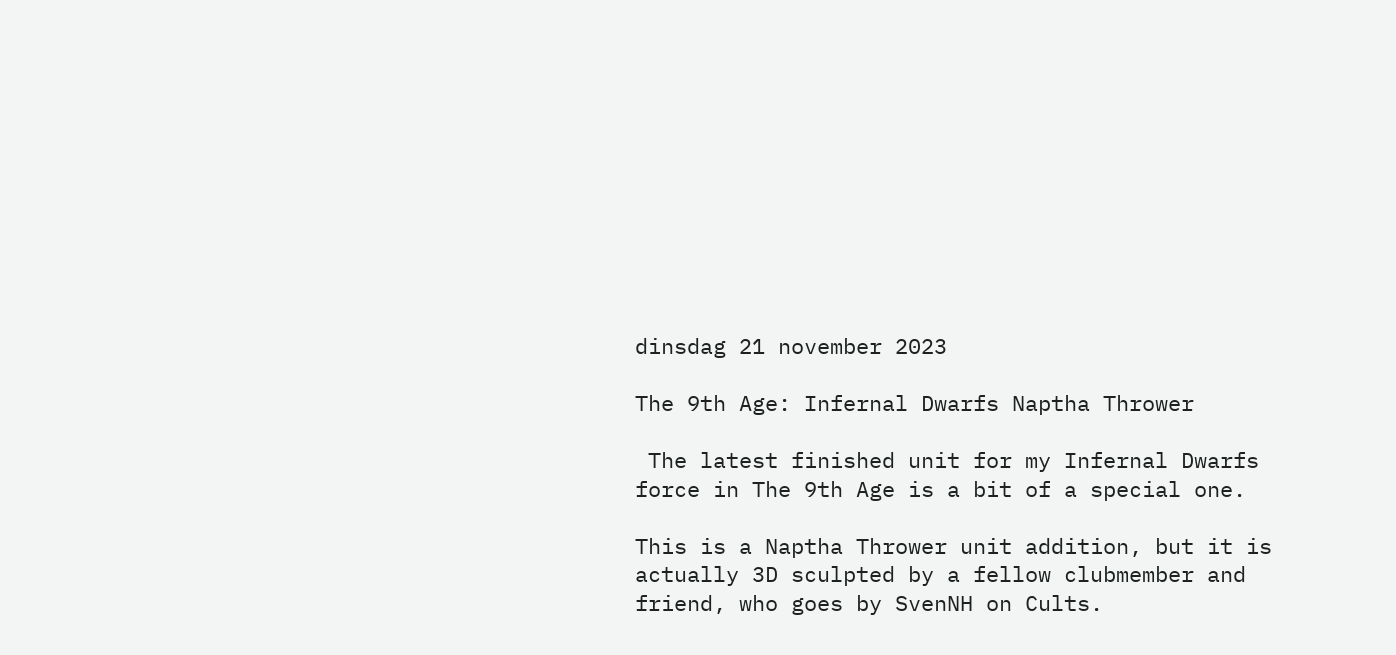dinsdag 21 november 2023

The 9th Age: Infernal Dwarfs Naptha Thrower

 The latest finished unit for my Infernal Dwarfs force in The 9th Age is a bit of a special one.

This is a Naptha Thrower unit addition, but it is actually 3D sculpted by a fellow clubmember and friend, who goes by SvenNH on Cults.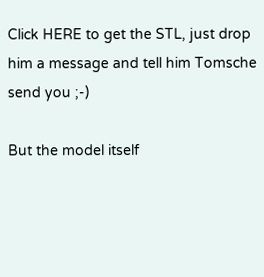Click HERE to get the STL, just drop him a message and tell him Tomsche send you ;-)

But the model itself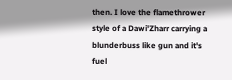then. I love the flamethrower style of a Dawi'Zharr carrying a blunderbuss like gun and it's fuel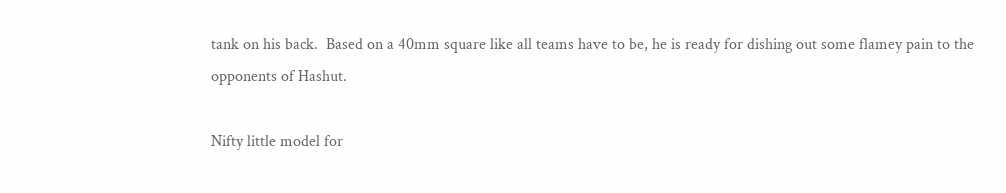tank on his back.  Based on a 40mm square like all teams have to be, he is ready for dishing out some flamey pain to the opponents of Hashut.

Nifty little model for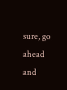sure, go ahead and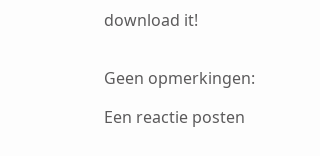download it!


Geen opmerkingen:

Een reactie posten